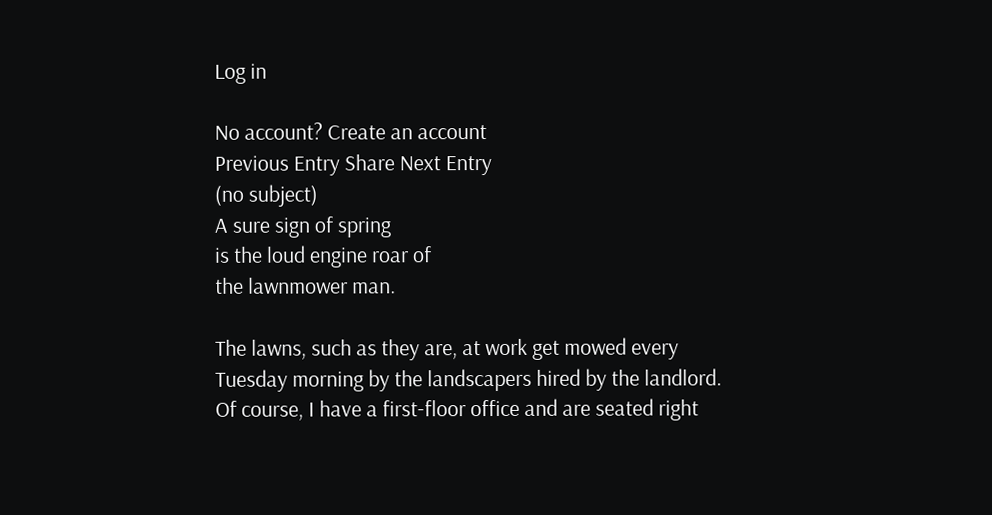Log in

No account? Create an account
Previous Entry Share Next Entry
(no subject)
A sure sign of spring
is the loud engine roar of
the lawnmower man.

The lawns, such as they are, at work get mowed every Tuesday morning by the landscapers hired by the landlord. Of course, I have a first-floor office and are seated right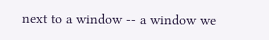next to a window -- a window we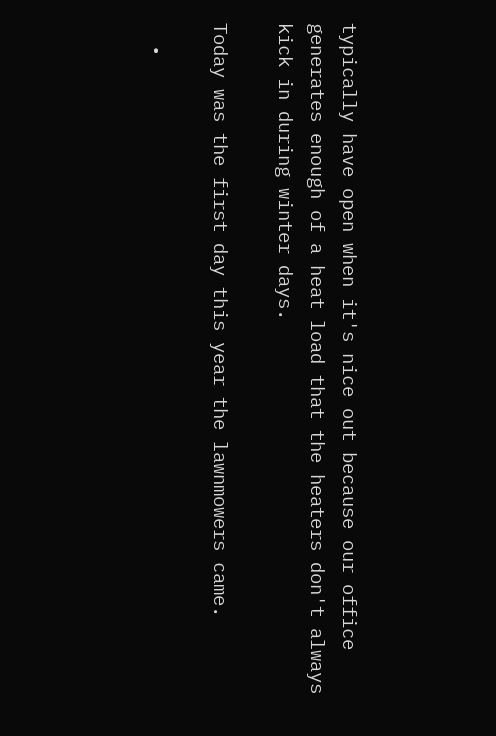typically have open when it's nice out because our office generates enough of a heat load that the heaters don't always kick in during winter days.

Today was the first day this year the lawnmowers came.

  •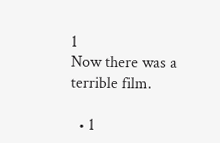1
Now there was a terrible film.

  • 1